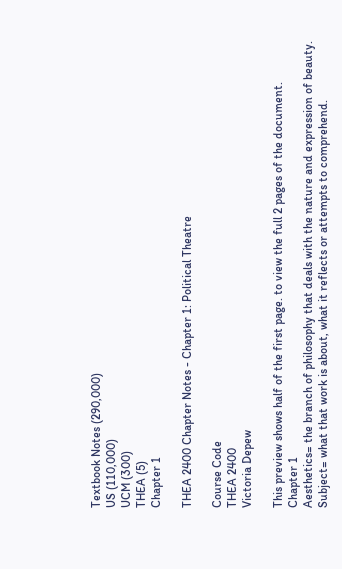Textbook Notes (290,000)
US (110,000)
UCM (300)
THEA (5)
Chapter 1

THEA 2400 Chapter Notes - Chapter 1: Political Theatre

Course Code
THEA 2400
Victoria Depew

This preview shows half of the first page. to view the full 2 pages of the document.
Chapter 1
Aesthetics= the branch of philosophy that deals with the nature and expression of beauty.
Subject= what that work is about, what it reflects or attempts to comprehend.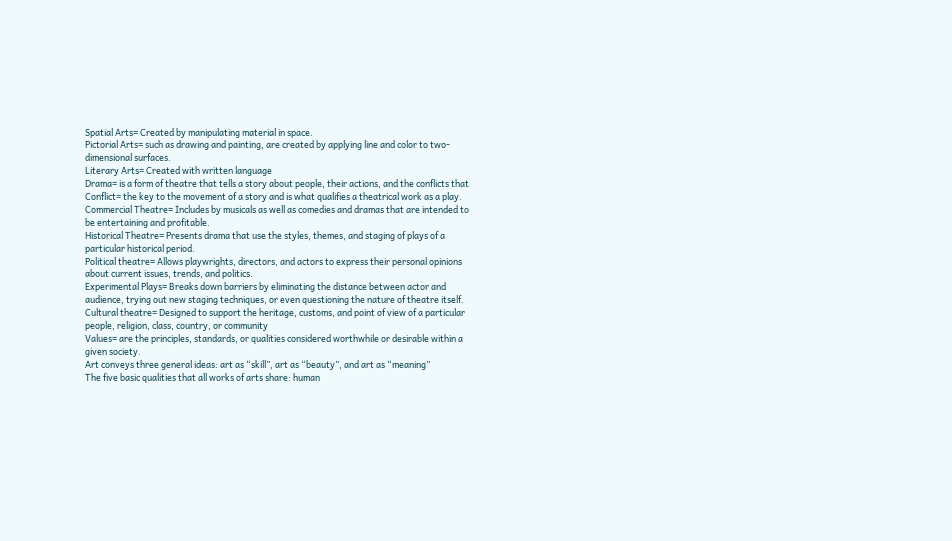Spatial Arts= Created by manipulating material in space.
Pictorial Arts= such as drawing and painting, are created by applying line and color to two-
dimensional surfaces.
Literary Arts= Created with written language
Drama= is a form of theatre that tells a story about people, their actions, and the conflicts that
Conflict= the key to the movement of a story and is what qualifies a theatrical work as a play.
Commercial Theatre= Includes by musicals as well as comedies and dramas that are intended to
be entertaining and profitable.
Historical Theatre= Presents drama that use the styles, themes, and staging of plays of a
particular historical period.
Political theatre= Allows playwrights, directors, and actors to express their personal opinions
about current issues, trends, and politics.
Experimental Plays= Breaks down barriers by eliminating the distance between actor and
audience, trying out new staging techniques, or even questioning the nature of theatre itself.
Cultural theatre= Designed to support the heritage, customs, and point of view of a particular
people, religion, class, country, or community
Values= are the principles, standards, or qualities considered worthwhile or desirable within a
given society.
Art conveys three general ideas: art as “skill”, art as “beauty”, and art as “meaning”
The five basic qualities that all works of arts share: human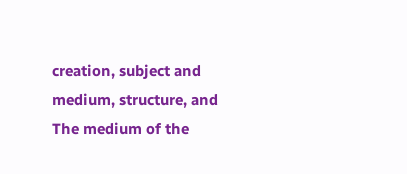creation, subject and medium, structure, and
The medium of the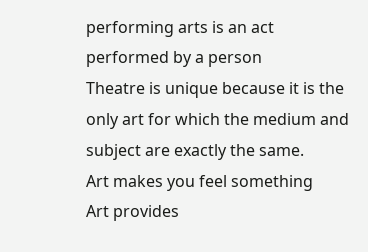performing arts is an act performed by a person
Theatre is unique because it is the only art for which the medium and subject are exactly the same.
Art makes you feel something
Art provides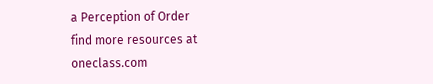a Perception of Order
find more resources at oneclass.com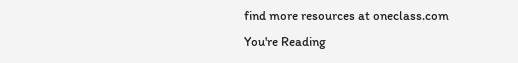find more resources at oneclass.com
You're Reading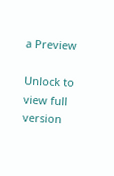a Preview

Unlock to view full version